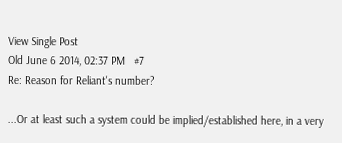View Single Post
Old June 6 2014, 02:37 PM   #7
Re: Reason for Reliant's number?

...Or at least such a system could be implied/established here, in a very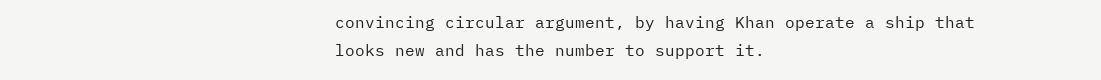convincing circular argument, by having Khan operate a ship that looks new and has the number to support it.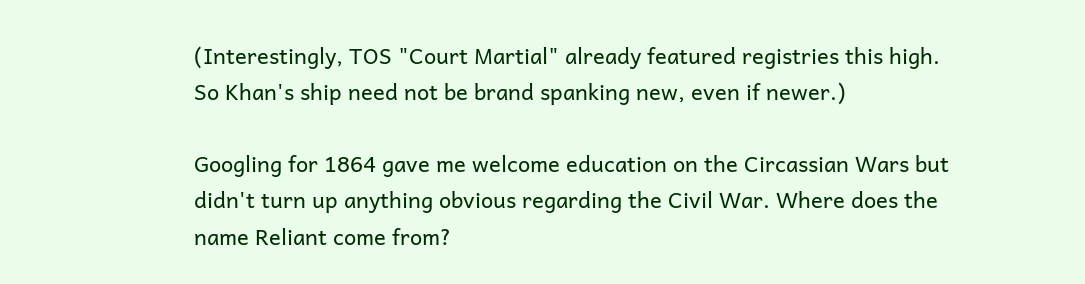(Interestingly, TOS "Court Martial" already featured registries this high. So Khan's ship need not be brand spanking new, even if newer.)

Googling for 1864 gave me welcome education on the Circassian Wars but didn't turn up anything obvious regarding the Civil War. Where does the name Reliant come from?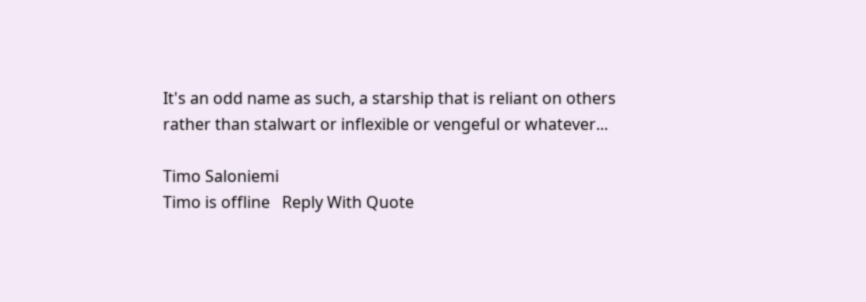It's an odd name as such, a starship that is reliant on others rather than stalwart or inflexible or vengeful or whatever...

Timo Saloniemi
Timo is offline   Reply With Quote